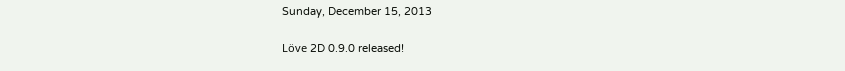Sunday, December 15, 2013

Löve 2D 0.9.0 released!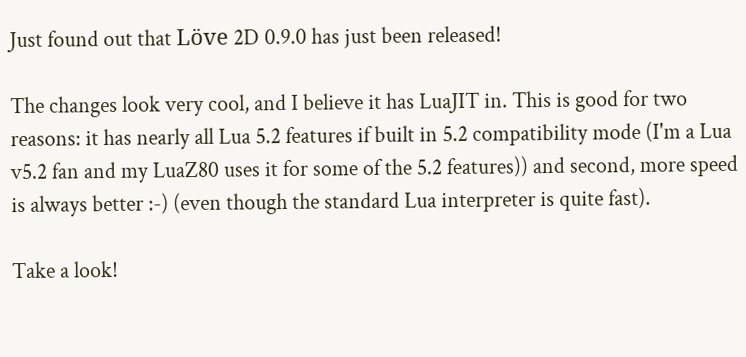Just found out that Löve 2D 0.9.0 has just been released!

The changes look very cool, and I believe it has LuaJIT in. This is good for two reasons: it has nearly all Lua 5.2 features if built in 5.2 compatibility mode (I'm a Lua v5.2 fan and my LuaZ80 uses it for some of the 5.2 features)) and second, more speed is always better :-) (even though the standard Lua interpreter is quite fast).

Take a look!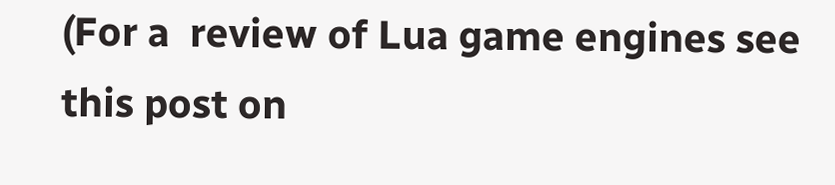(For a  review of Lua game engines see this post on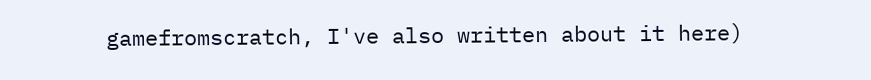gamefromscratch, I've also written about it here)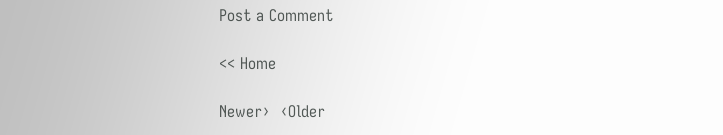Post a Comment

<< Home

Newer›  ‹Older